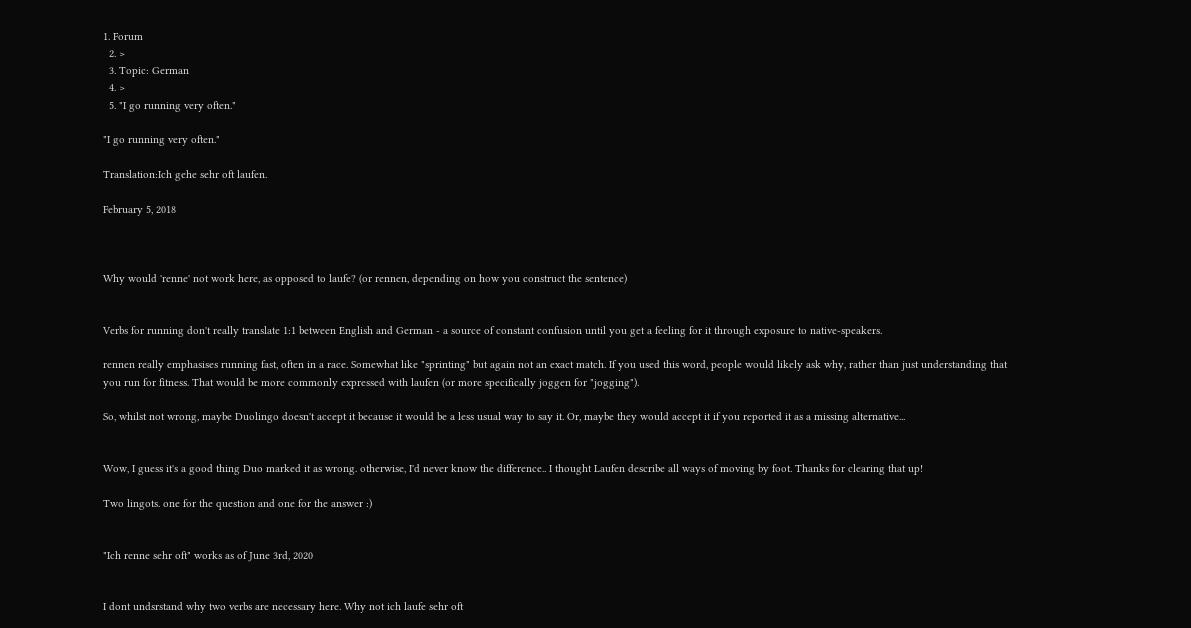1. Forum
  2. >
  3. Topic: German
  4. >
  5. "I go running very often."

"I go running very often."

Translation:Ich gehe sehr oft laufen.

February 5, 2018



Why would 'renne' not work here, as opposed to laufe? (or rennen, depending on how you construct the sentence)


Verbs for running don't really translate 1:1 between English and German - a source of constant confusion until you get a feeling for it through exposure to native-speakers.

rennen really emphasises running fast, often in a race. Somewhat like "sprinting" but again not an exact match. If you used this word, people would likely ask why, rather than just understanding that you run for fitness. That would be more commonly expressed with laufen (or more specifically joggen for "jogging").

So, whilst not wrong, maybe Duolingo doesn't accept it because it would be a less usual way to say it. Or, maybe they would accept it if you reported it as a missing alternative...


Wow, I guess it's a good thing Duo marked it as wrong. otherwise, I'd never know the difference.. I thought Laufen describe all ways of moving by foot. Thanks for clearing that up!

Two lingots. one for the question and one for the answer :)


"Ich renne sehr oft" works as of June 3rd, 2020


I dont undsrstand why two verbs are necessary here. Why not ich laufe sehr oft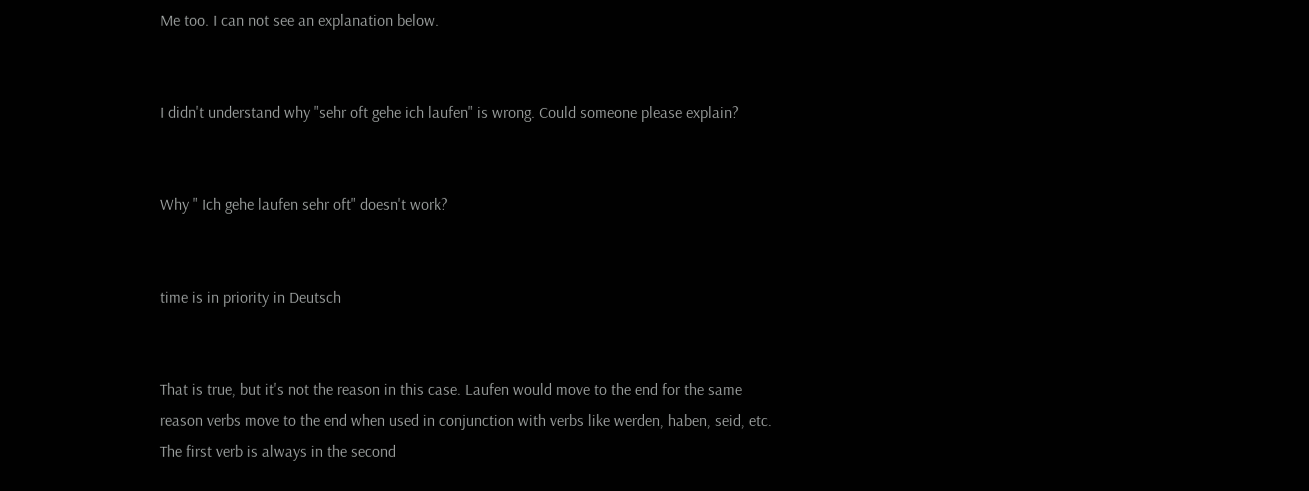Me too. I can not see an explanation below.


I didn't understand why "sehr oft gehe ich laufen" is wrong. Could someone please explain?


Why " Ich gehe laufen sehr oft" doesn't work?


time is in priority in Deutsch


That is true, but it's not the reason in this case. Laufen would move to the end for the same reason verbs move to the end when used in conjunction with verbs like werden, haben, seid, etc. The first verb is always in the second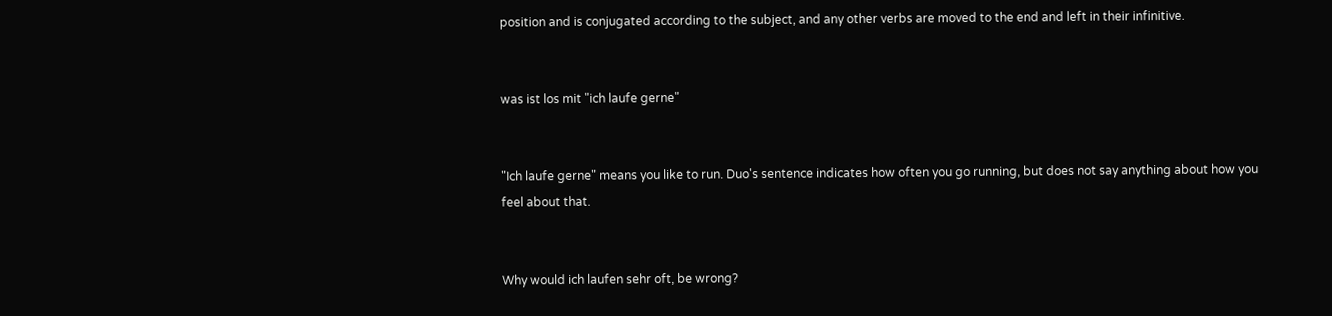position and is conjugated according to the subject, and any other verbs are moved to the end and left in their infinitive.


was ist los mit "ich laufe gerne"


"Ich laufe gerne" means you like to run. Duo's sentence indicates how often you go running, but does not say anything about how you feel about that.


Why would ich laufen sehr oft, be wrong?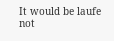It would be laufe not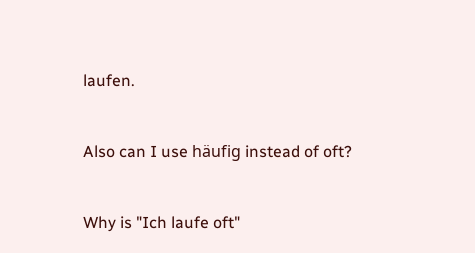laufen.


Also can I use häufig instead of oft?


Why is "Ich laufe oft"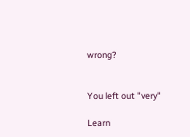wrong?


You left out "very"

Learn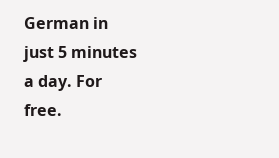German in just 5 minutes a day. For free.